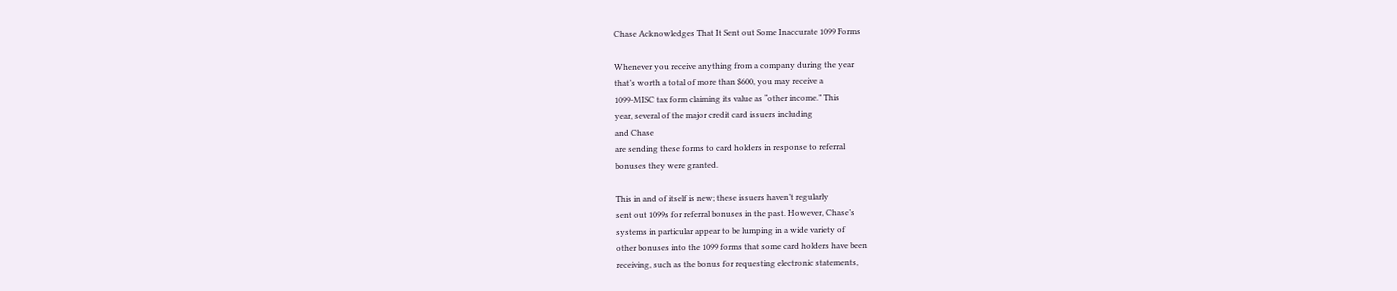Chase Acknowledges That It Sent out Some Inaccurate 1099 Forms

Whenever you receive anything from a company during the year
that’s worth a total of more than $600, you may receive a
1099-MISC tax form claiming its value as “other income.” This
year, several of the major credit card issuers including
and Chase
are sending these forms to card holders in response to referral
bonuses they were granted.

This in and of itself is new; these issuers haven’t regularly
sent out 1099s for referral bonuses in the past. However, Chase’s
systems in particular appear to be lumping in a wide variety of
other bonuses into the 1099 forms that some card holders have been
receiving, such as the bonus for requesting electronic statements,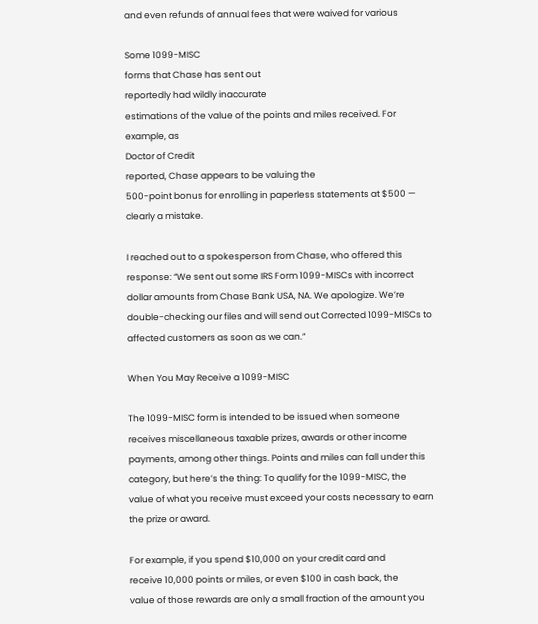and even refunds of annual fees that were waived for various

Some 1099-MISC
forms that Chase has sent out
reportedly had wildly inaccurate
estimations of the value of the points and miles received. For
example, as
Doctor of Credit
reported, Chase appears to be valuing the
500-point bonus for enrolling in paperless statements at $500 —
clearly a mistake.

I reached out to a spokesperson from Chase, who offered this
response: “We sent out some IRS Form 1099-MISCs with incorrect
dollar amounts from Chase Bank USA, NA. We apologize. We’re
double-checking our files and will send out Corrected 1099-MISCs to
affected customers as soon as we can.”

When You May Receive a 1099-MISC

The 1099-MISC form is intended to be issued when someone
receives miscellaneous taxable prizes, awards or other income
payments, among other things. Points and miles can fall under this
category, but here’s the thing: To qualify for the 1099-MISC, the
value of what you receive must exceed your costs necessary to earn
the prize or award.

For example, if you spend $10,000 on your credit card and
receive 10,000 points or miles, or even $100 in cash back, the
value of those rewards are only a small fraction of the amount you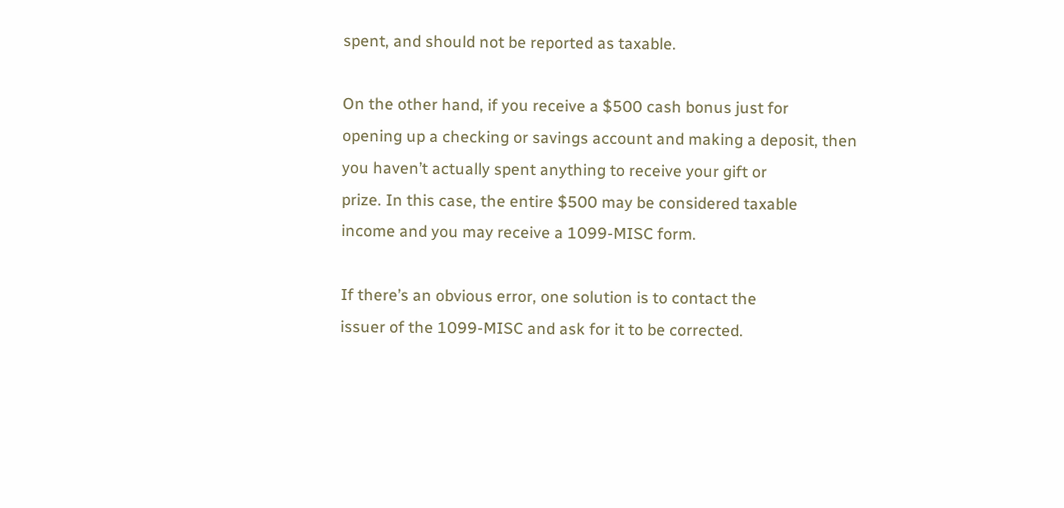spent, and should not be reported as taxable.

On the other hand, if you receive a $500 cash bonus just for
opening up a checking or savings account and making a deposit, then
you haven’t actually spent anything to receive your gift or
prize. In this case, the entire $500 may be considered taxable
income and you may receive a 1099-MISC form.

If there’s an obvious error, one solution is to contact the
issuer of the 1099-MISC and ask for it to be corrected.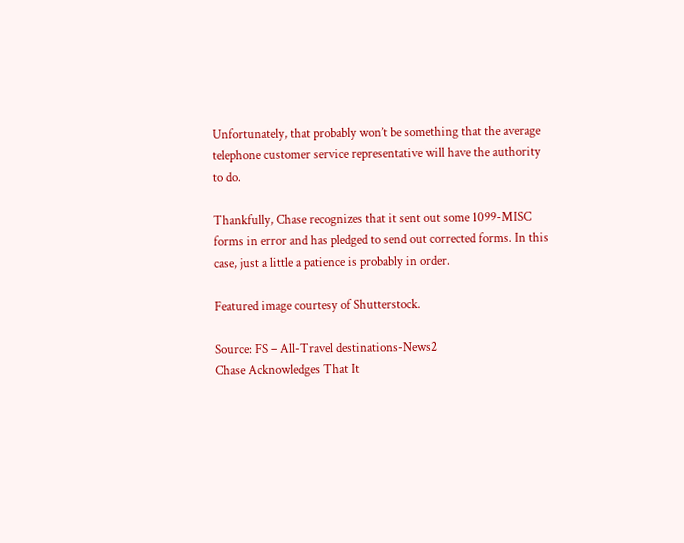Unfortunately, that probably won’t be something that the average
telephone customer service representative will have the authority
to do.

Thankfully, Chase recognizes that it sent out some 1099-MISC
forms in error and has pledged to send out corrected forms. In this
case, just a little a patience is probably in order.

Featured image courtesy of Shutterstock.

Source: FS – All-Travel destinations-News2
Chase Acknowledges That It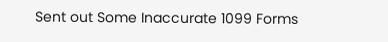Sent out Some Inaccurate 1099 Forms